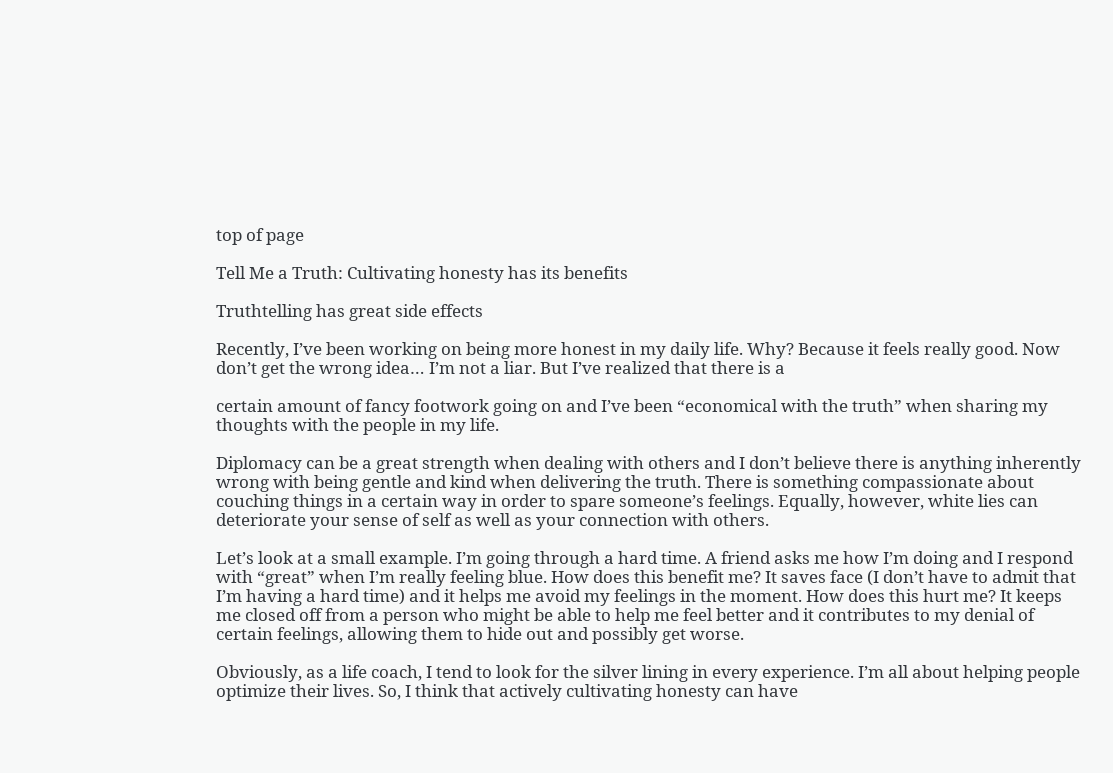top of page

Tell Me a Truth: Cultivating honesty has its benefits

Truthtelling has great side effects

Recently, I’ve been working on being more honest in my daily life. Why? Because it feels really good. Now don’t get the wrong idea… I’m not a liar. But I’ve realized that there is a

certain amount of fancy footwork going on and I’ve been “economical with the truth” when sharing my thoughts with the people in my life.

Diplomacy can be a great strength when dealing with others and I don’t believe there is anything inherently wrong with being gentle and kind when delivering the truth. There is something compassionate about couching things in a certain way in order to spare someone’s feelings. Equally, however, white lies can deteriorate your sense of self as well as your connection with others.

Let’s look at a small example. I’m going through a hard time. A friend asks me how I’m doing and I respond with “great” when I’m really feeling blue. How does this benefit me? It saves face (I don’t have to admit that I’m having a hard time) and it helps me avoid my feelings in the moment. How does this hurt me? It keeps me closed off from a person who might be able to help me feel better and it contributes to my denial of certain feelings, allowing them to hide out and possibly get worse.

Obviously, as a life coach, I tend to look for the silver lining in every experience. I’m all about helping people optimize their lives. So, I think that actively cultivating honesty can have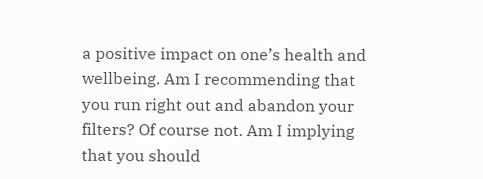a positive impact on one’s health and wellbeing. Am I recommending that you run right out and abandon your filters? Of course not. Am I implying that you should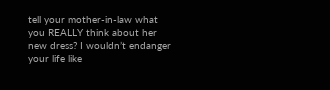tell your mother-in-law what you REALLY think about her new dress? I wouldn’t endanger your life like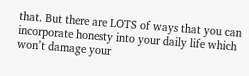that. But there are LOTS of ways that you can incorporate honesty into your daily life which won’t damage your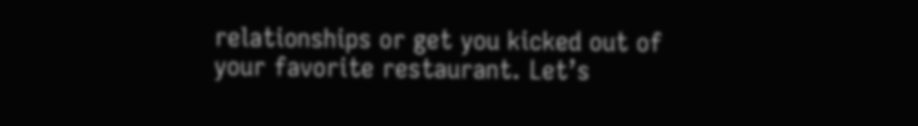relationships or get you kicked out of your favorite restaurant. Let’s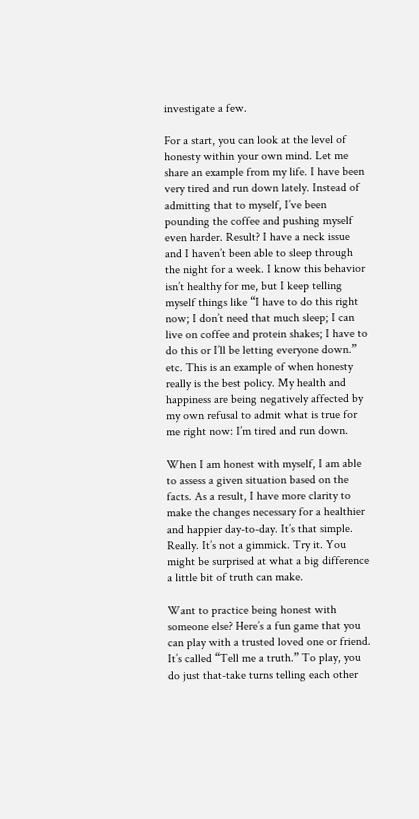investigate a few.

For a start, you can look at the level of honesty within your own mind. Let me share an example from my life. I have been very tired and run down lately. Instead of admitting that to myself, I’ve been pounding the coffee and pushing myself even harder. Result? I have a neck issue and I haven’t been able to sleep through the night for a week. I know this behavior isn’t healthy for me, but I keep telling myself things like “I have to do this right now; I don’t need that much sleep; I can live on coffee and protein shakes; I have to do this or I’ll be letting everyone down.” etc. This is an example of when honesty really is the best policy. My health and happiness are being negatively affected by my own refusal to admit what is true for me right now: I’m tired and run down.

When I am honest with myself, I am able to assess a given situation based on the facts. As a result, I have more clarity to make the changes necessary for a healthier and happier day-to-day. It’s that simple. Really. It’s not a gimmick. Try it. You might be surprised at what a big difference a little bit of truth can make.

Want to practice being honest with someone else? Here’s a fun game that you can play with a trusted loved one or friend. It’s called “Tell me a truth.” To play, you do just that-take turns telling each other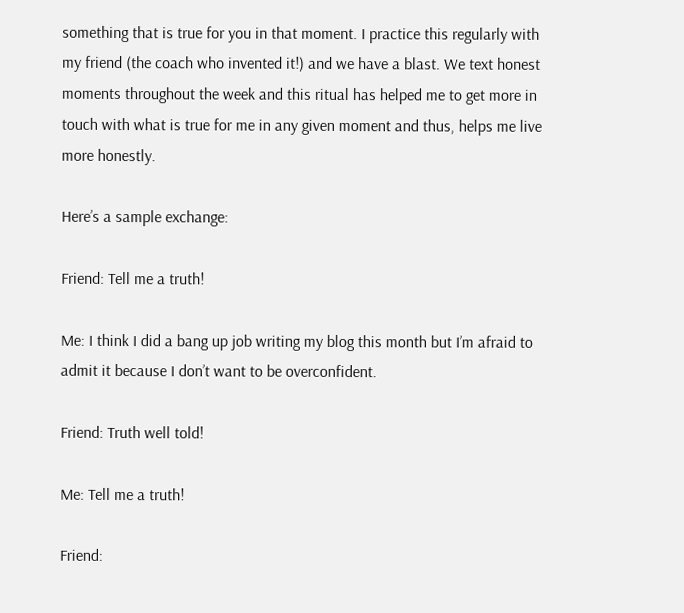something that is true for you in that moment. I practice this regularly with my friend (the coach who invented it!) and we have a blast. We text honest moments throughout the week and this ritual has helped me to get more in touch with what is true for me in any given moment and thus, helps me live more honestly.

Here’s a sample exchange:

Friend: Tell me a truth!

Me: I think I did a bang up job writing my blog this month but I’m afraid to admit it because I don’t want to be overconfident.

Friend: Truth well told!

Me: Tell me a truth!

Friend: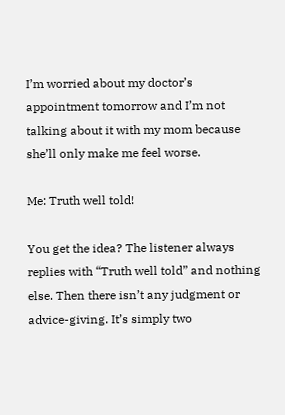I’m worried about my doctor’s appointment tomorrow and I’m not talking about it with my mom because she’ll only make me feel worse.

Me: Truth well told!

You get the idea? The listener always replies with “Truth well told” and nothing else. Then there isn’t any judgment or advice-giving. It’s simply two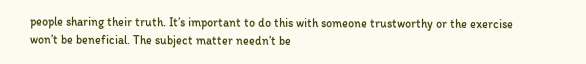people sharing their truth. It’s important to do this with someone trustworthy or the exercise won’t be beneficial. The subject matter needn’t be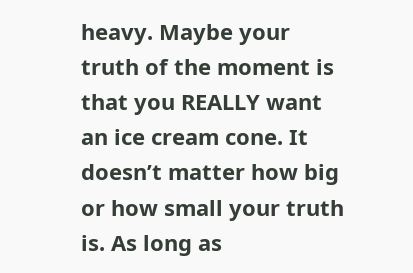heavy. Maybe your truth of the moment is that you REALLY want an ice cream cone. It doesn’t matter how big or how small your truth is. As long as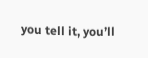you tell it, you’ll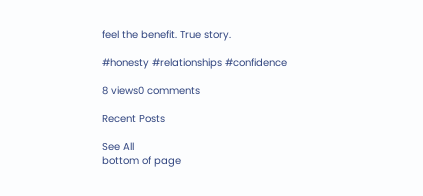feel the benefit. True story.

#honesty #relationships #confidence

8 views0 comments

Recent Posts

See All
bottom of page